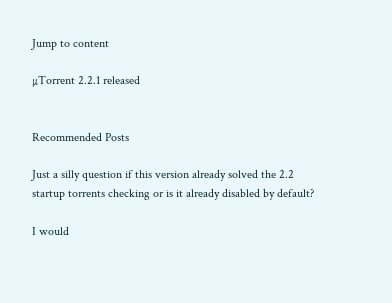Jump to content

µTorrent 2.2.1 released


Recommended Posts

Just a silly question if this version already solved the 2.2 startup torrents checking or is it already disabled by default?

I would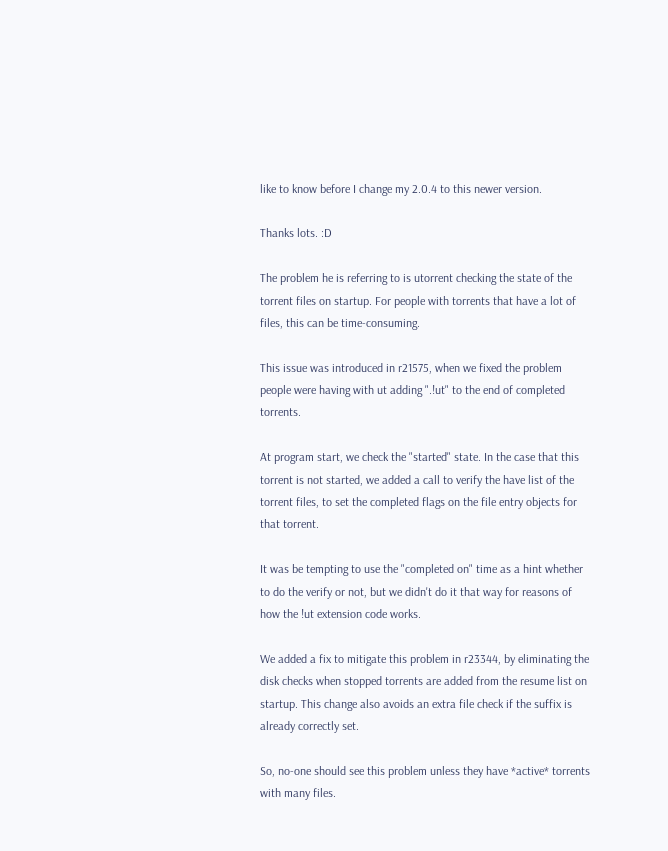like to know before I change my 2.0.4 to this newer version.

Thanks lots. :D

The problem he is referring to is utorrent checking the state of the torrent files on startup. For people with torrents that have a lot of files, this can be time-consuming.

This issue was introduced in r21575, when we fixed the problem people were having with ut adding ".!ut" to the end of completed torrents.

At program start, we check the "started" state. In the case that this torrent is not started, we added a call to verify the have list of the torrent files, to set the completed flags on the file entry objects for that torrent.

It was be tempting to use the "completed on" time as a hint whether to do the verify or not, but we didn't do it that way for reasons of how the !ut extension code works.

We added a fix to mitigate this problem in r23344, by eliminating the disk checks when stopped torrents are added from the resume list on startup. This change also avoids an extra file check if the suffix is already correctly set.

So, no-one should see this problem unless they have *active* torrents with many files.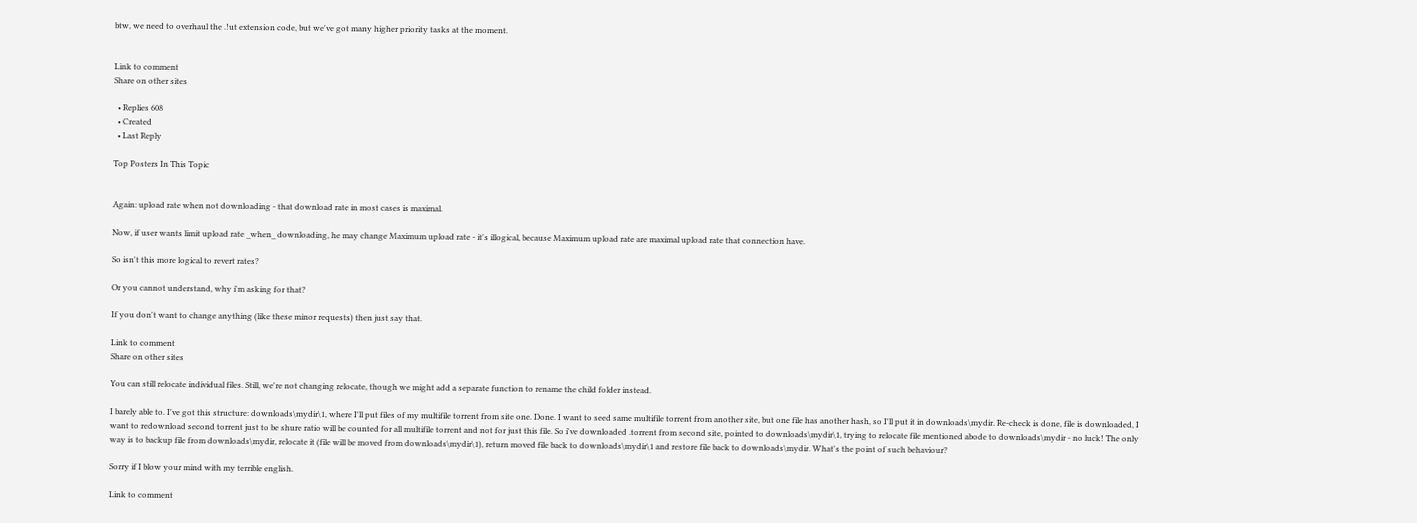btw, we need to overhaul the .!ut extension code, but we've got many higher priority tasks at the moment.


Link to comment
Share on other sites

  • Replies 608
  • Created
  • Last Reply

Top Posters In This Topic


Again: upload rate when not downloading - that download rate in most cases is maximal.

Now, if user wants limit upload rate _when_ downloading, he may change Maximum upload rate - it's illogical, because Maximum upload rate are maximal upload rate that connection have.

So isn't this more logical to revert rates?

Or you cannot understand, why i'm asking for that?

If you don't want to change anything (like these minor requests) then just say that.

Link to comment
Share on other sites

You can still relocate individual files. Still, we're not changing relocate, though we might add a separate function to rename the child folder instead.

I barely able to. I've got this structure: downloads\mydir\1, where I'll put files of my multifile torrent from site one. Done. I want to seed same multifile torrent from another site, but one file has another hash, so I'll put it in downloads\mydir. Re-check is done, file is downloaded, I want to redownload second torrent just to be shure ratio will be counted for all multifile torrent and not for just this file. So i've downloaded .torrent from second site, pointed to downloads\mydir\1, trying to relocate file mentioned abode to downloads\mydir - no luck! The only way is to backup file from downloads\mydir, relocate it (file will be moved from downloads\mydir\1), return moved file back to downloads\mydir\1 and restore file back to downloads\mydir. What's the point of such behaviour?

Sorry if I blow your mind with my terrible english.

Link to comment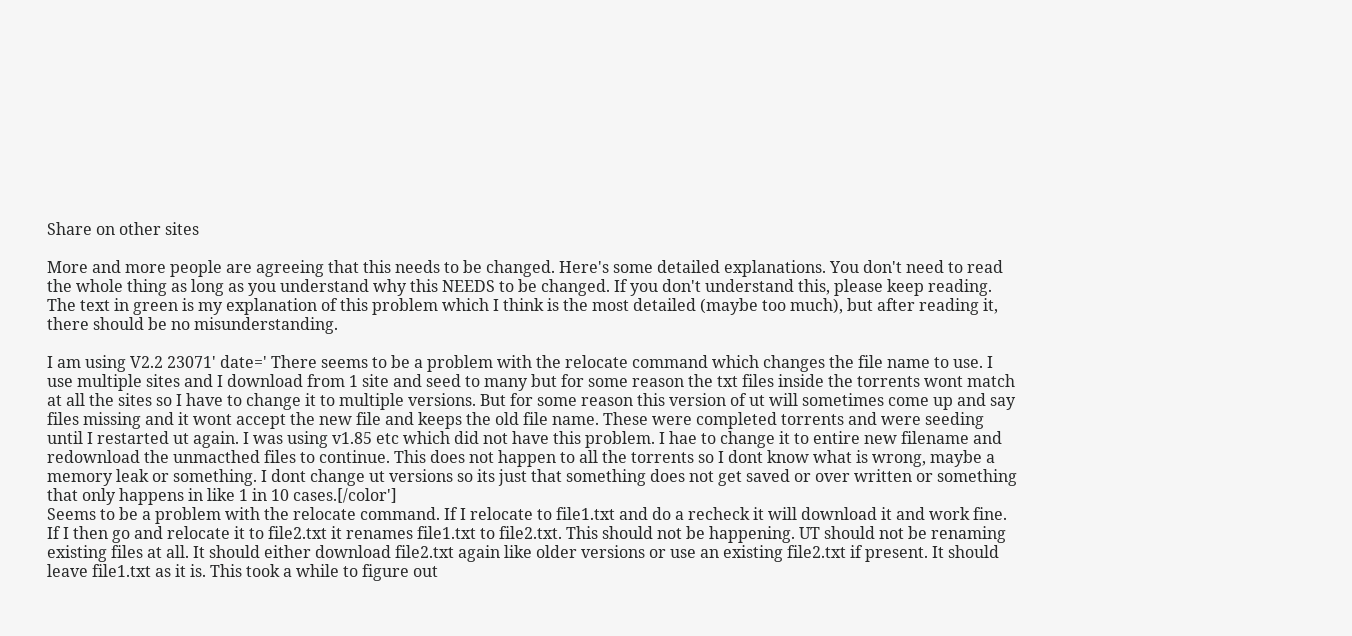Share on other sites

More and more people are agreeing that this needs to be changed. Here's some detailed explanations. You don't need to read the whole thing as long as you understand why this NEEDS to be changed. If you don't understand this, please keep reading. The text in green is my explanation of this problem which I think is the most detailed (maybe too much), but after reading it, there should be no misunderstanding.

I am using V2.2 23071' date=' There seems to be a problem with the relocate command which changes the file name to use. I use multiple sites and I download from 1 site and seed to many but for some reason the txt files inside the torrents wont match at all the sites so I have to change it to multiple versions. But for some reason this version of ut will sometimes come up and say files missing and it wont accept the new file and keeps the old file name. These were completed torrents and were seeding until I restarted ut again. I was using v1.85 etc which did not have this problem. I hae to change it to entire new filename and redownload the unmacthed files to continue. This does not happen to all the torrents so I dont know what is wrong, maybe a memory leak or something. I dont change ut versions so its just that something does not get saved or over written or something that only happens in like 1 in 10 cases.[/color']
Seems to be a problem with the relocate command. If I relocate to file1.txt and do a recheck it will download it and work fine. If I then go and relocate it to file2.txt it renames file1.txt to file2.txt. This should not be happening. UT should not be renaming existing files at all. It should either download file2.txt again like older versions or use an existing file2.txt if present. It should leave file1.txt as it is. This took a while to figure out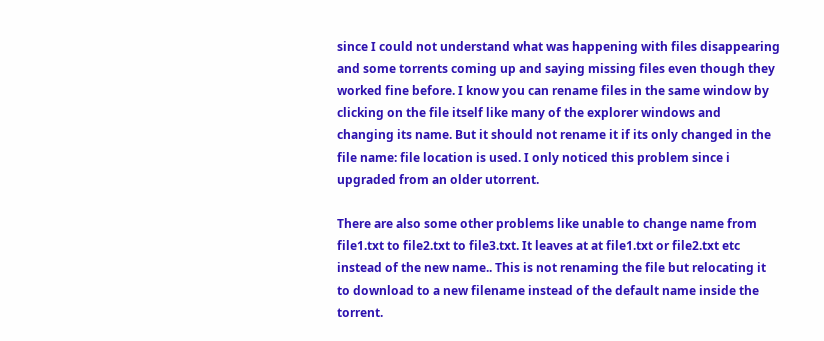since I could not understand what was happening with files disappearing and some torrents coming up and saying missing files even though they worked fine before. I know you can rename files in the same window by clicking on the file itself like many of the explorer windows and changing its name. But it should not rename it if its only changed in the file name: file location is used. I only noticed this problem since i upgraded from an older utorrent.

There are also some other problems like unable to change name from file1.txt to file2.txt to file3.txt. It leaves at at file1.txt or file2.txt etc instead of the new name.. This is not renaming the file but relocating it to download to a new filename instead of the default name inside the torrent.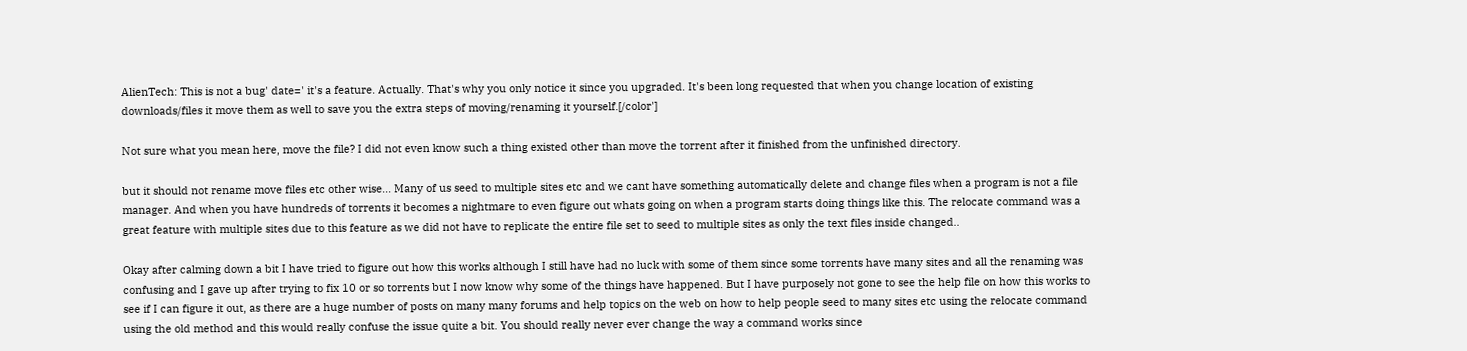AlienTech: This is not a bug' date=' it's a feature. Actually. That's why you only notice it since you upgraded. It's been long requested that when you change location of existing downloads/files it move them as well to save you the extra steps of moving/renaming it yourself.[/color']

Not sure what you mean here, move the file? I did not even know such a thing existed other than move the torrent after it finished from the unfinished directory.

but it should not rename move files etc other wise... Many of us seed to multiple sites etc and we cant have something automatically delete and change files when a program is not a file manager. And when you have hundreds of torrents it becomes a nightmare to even figure out whats going on when a program starts doing things like this. The relocate command was a great feature with multiple sites due to this feature as we did not have to replicate the entire file set to seed to multiple sites as only the text files inside changed..

Okay after calming down a bit I have tried to figure out how this works although I still have had no luck with some of them since some torrents have many sites and all the renaming was confusing and I gave up after trying to fix 10 or so torrents but I now know why some of the things have happened. But I have purposely not gone to see the help file on how this works to see if I can figure it out, as there are a huge number of posts on many many forums and help topics on the web on how to help people seed to many sites etc using the relocate command using the old method and this would really confuse the issue quite a bit. You should really never ever change the way a command works since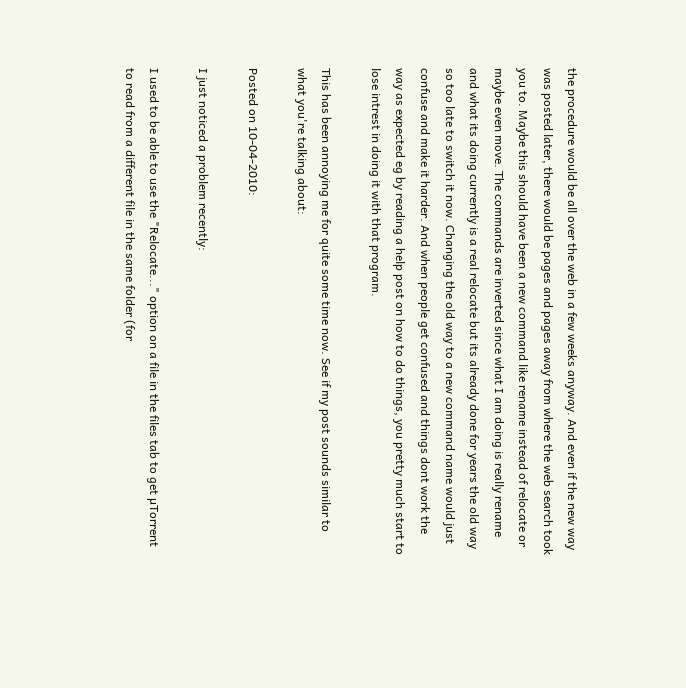the procedure would be all over the web in a few weeks anyway. And even if the new way was posted later, there would be pages and pages away from where the web search took you to. Maybe this should have been a new command like rename instead of relocate or maybe even move. The commands are inverted since what I am doing is really rename and what its doing currently is a real relocate but its already done for years the old way so too late to switch it now. Changing the old way to a new command name would just confuse and make it harder. And when people get confused and things dont work the way as expected eg by reading a help post on how to do things, you pretty much start to lose intrest in doing it with that program.

This has been annoying me for quite some time now. See if my post sounds similar to what you're talking about:

Posted on 10-04-2010:

I just noticed a problem recently:

I used to be able to use the "Relocate..." option on a file in the files tab to get µTorrent to read from a different file in the same folder (for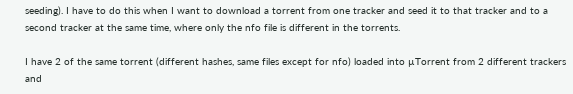seeding). I have to do this when I want to download a torrent from one tracker and seed it to that tracker and to a second tracker at the same time, where only the nfo file is different in the torrents.

I have 2 of the same torrent (different hashes, same files except for nfo) loaded into µTorrent from 2 different trackers and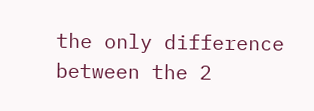the only difference between the 2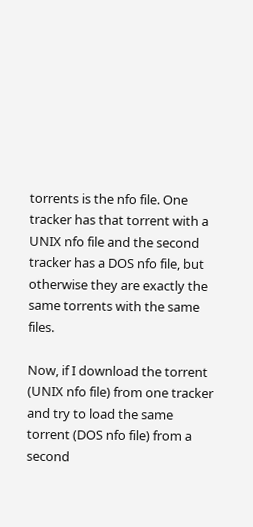torrents is the nfo file. One tracker has that torrent with a UNIX nfo file and the second tracker has a DOS nfo file, but otherwise they are exactly the same torrents with the same files.

Now, if I download the torrent (UNIX nfo file) from one tracker and try to load the same torrent (DOS nfo file) from a second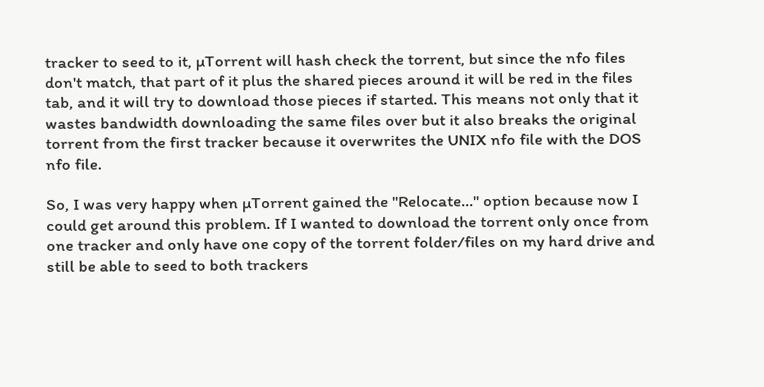tracker to seed to it, µTorrent will hash check the torrent, but since the nfo files don't match, that part of it plus the shared pieces around it will be red in the files tab, and it will try to download those pieces if started. This means not only that it wastes bandwidth downloading the same files over but it also breaks the original torrent from the first tracker because it overwrites the UNIX nfo file with the DOS nfo file.

So, I was very happy when µTorrent gained the "Relocate..." option because now I could get around this problem. If I wanted to download the torrent only once from one tracker and only have one copy of the torrent folder/files on my hard drive and still be able to seed to both trackers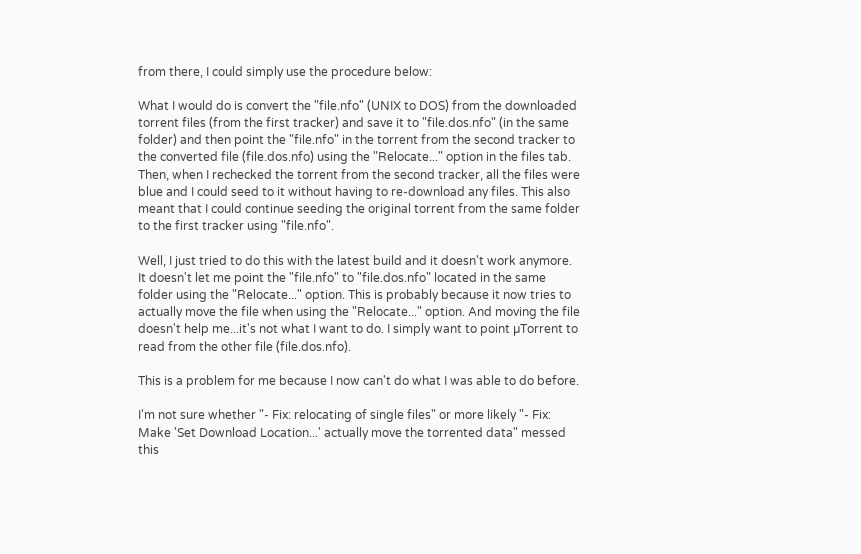from there, I could simply use the procedure below:

What I would do is convert the "file.nfo" (UNIX to DOS) from the downloaded torrent files (from the first tracker) and save it to "file.dos.nfo" (in the same folder) and then point the "file.nfo" in the torrent from the second tracker to the converted file (file.dos.nfo) using the "Relocate..." option in the files tab. Then, when I rechecked the torrent from the second tracker, all the files were blue and I could seed to it without having to re-download any files. This also meant that I could continue seeding the original torrent from the same folder to the first tracker using "file.nfo".

Well, I just tried to do this with the latest build and it doesn't work anymore. It doesn't let me point the "file.nfo" to "file.dos.nfo" located in the same folder using the "Relocate..." option. This is probably because it now tries to actually move the file when using the "Relocate..." option. And moving the file doesn't help me...it's not what I want to do. I simply want to point µTorrent to read from the other file (file.dos.nfo).

This is a problem for me because I now can't do what I was able to do before.

I'm not sure whether "- Fix: relocating of single files" or more likely "- Fix: Make 'Set Download Location...' actually move the torrented data" messed this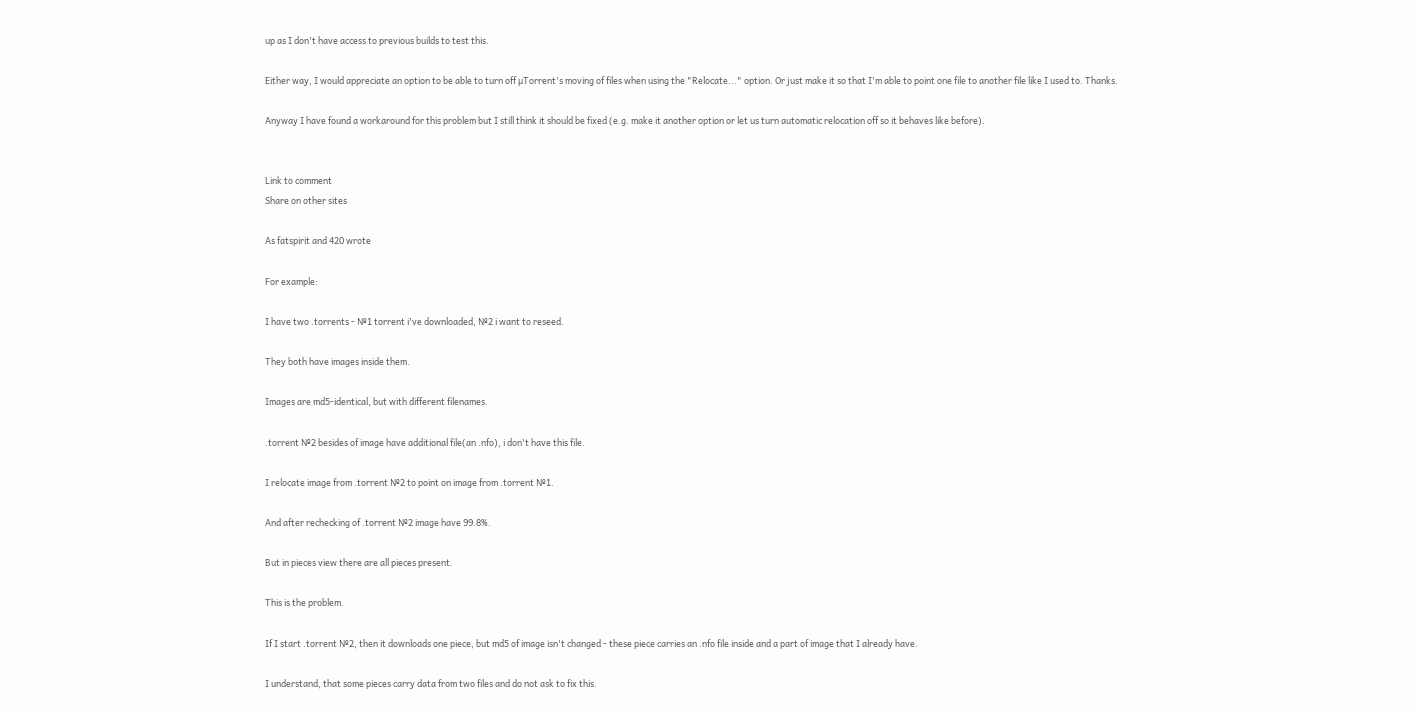up as I don't have access to previous builds to test this.

Either way, I would appreciate an option to be able to turn off µTorrent's moving of files when using the "Relocate..." option. Or just make it so that I'm able to point one file to another file like I used to. Thanks.

Anyway I have found a workaround for this problem but I still think it should be fixed (e.g. make it another option or let us turn automatic relocation off so it behaves like before).


Link to comment
Share on other sites

As fatspirit and 420 wrote

For example:

I have two .torrents - №1 torrent i've downloaded, №2 i want to reseed.

They both have images inside them.

Images are md5-identical, but with different filenames.

.torrent №2 besides of image have additional file(an .nfo), i don't have this file.

I relocate image from .torrent №2 to point on image from .torrent №1.

And after rechecking of .torrent №2 image have 99.8%.

But in pieces view there are all pieces present.

This is the problem.

If I start .torrent №2, then it downloads one piece, but md5 of image isn't changed - these piece carries an .nfo file inside and a part of image that I already have.

I understand, that some pieces carry data from two files and do not ask to fix this.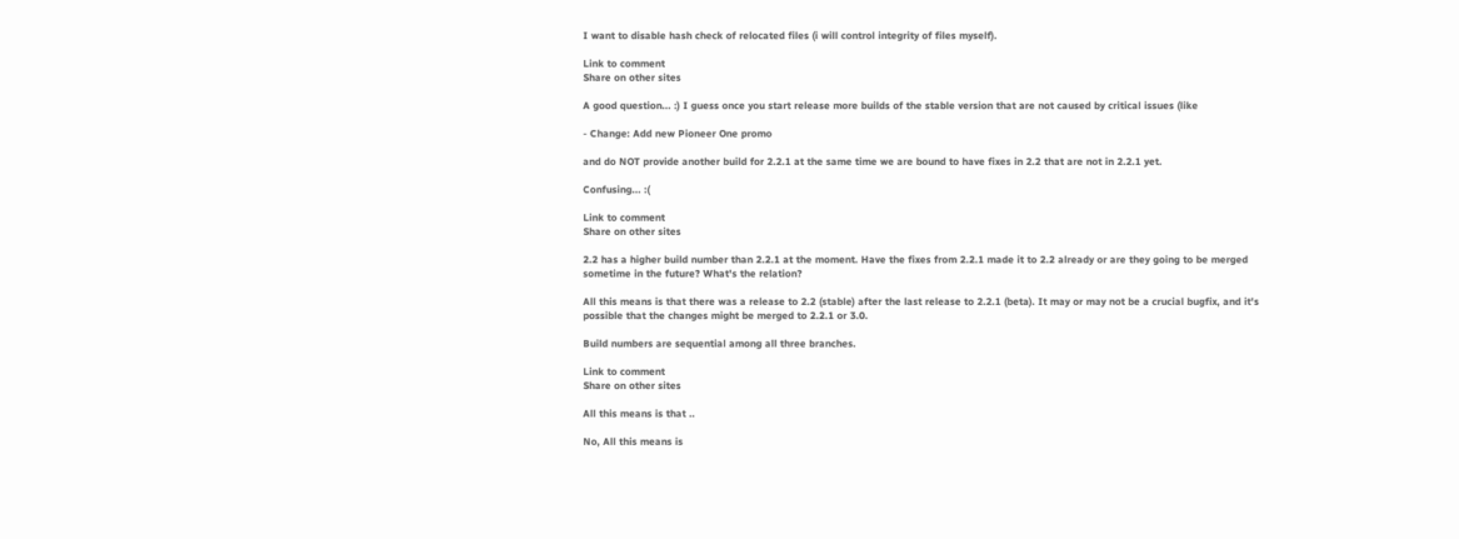I want to disable hash check of relocated files (i will control integrity of files myself).

Link to comment
Share on other sites

A good question... :) I guess once you start release more builds of the stable version that are not caused by critical issues (like

- Change: Add new Pioneer One promo

and do NOT provide another build for 2.2.1 at the same time we are bound to have fixes in 2.2 that are not in 2.2.1 yet.

Confusing... :(

Link to comment
Share on other sites

2.2 has a higher build number than 2.2.1 at the moment. Have the fixes from 2.2.1 made it to 2.2 already or are they going to be merged sometime in the future? What's the relation?

All this means is that there was a release to 2.2 (stable) after the last release to 2.2.1 (beta). It may or may not be a crucial bugfix, and it's possible that the changes might be merged to 2.2.1 or 3.0.

Build numbers are sequential among all three branches.

Link to comment
Share on other sites

All this means is that ..

No, All this means is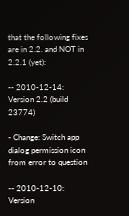that the following fixes are in 2.2. and NOT in 2.2.1 (yet):

-- 2010-12-14: Version 2.2 (build 23774)

- Change: Switch app dialog permission icon from error to question

-- 2010-12-10: Version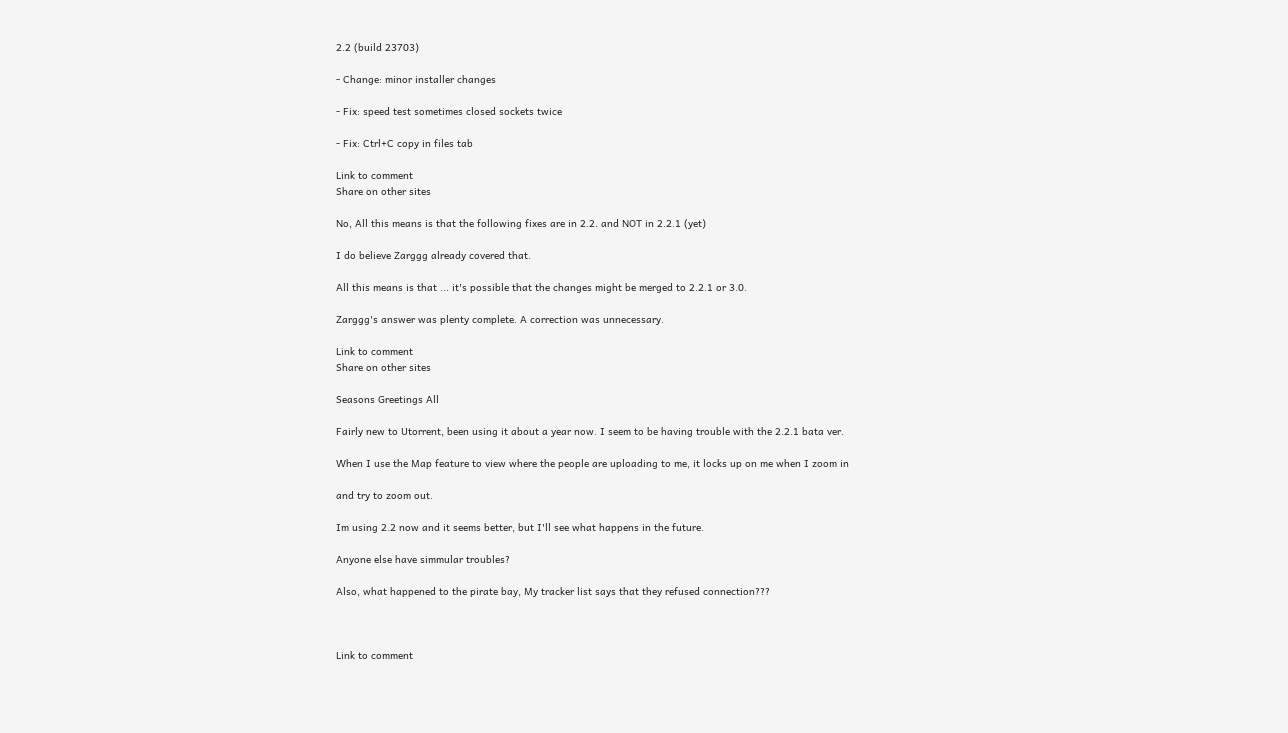2.2 (build 23703)

- Change: minor installer changes

- Fix: speed test sometimes closed sockets twice

- Fix: Ctrl+C copy in files tab

Link to comment
Share on other sites

No, All this means is that the following fixes are in 2.2. and NOT in 2.2.1 (yet)

I do believe Zarggg already covered that.

All this means is that ... it's possible that the changes might be merged to 2.2.1 or 3.0.

Zarggg's answer was plenty complete. A correction was unnecessary.

Link to comment
Share on other sites

Seasons Greetings All

Fairly new to Utorrent, been using it about a year now. I seem to be having trouble with the 2.2.1 bata ver.

When I use the Map feature to view where the people are uploading to me, it locks up on me when I zoom in

and try to zoom out.

Im using 2.2 now and it seems better, but I'll see what happens in the future.

Anyone else have simmular troubles?

Also, what happened to the pirate bay, My tracker list says that they refused connection???



Link to comment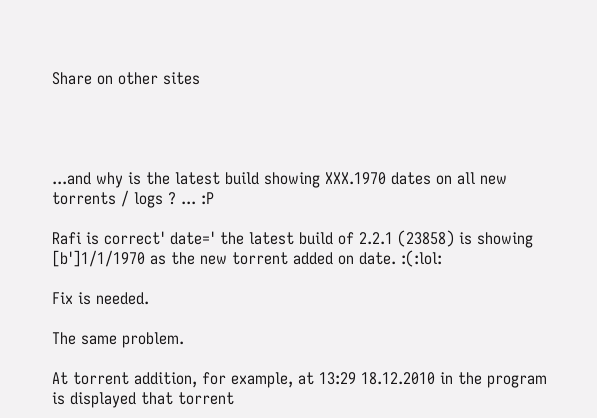Share on other sites




...and why is the latest build showing XXX.1970 dates on all new torrents / logs ? ... :P

Rafi is correct' date=' the latest build of 2.2.1 (23858) is showing [b']1/1/1970 as the new torrent added on date. :(:lol:

Fix is needed.

The same problem.

At torrent addition, for example, at 13:29 18.12.2010 in the program is displayed that torrent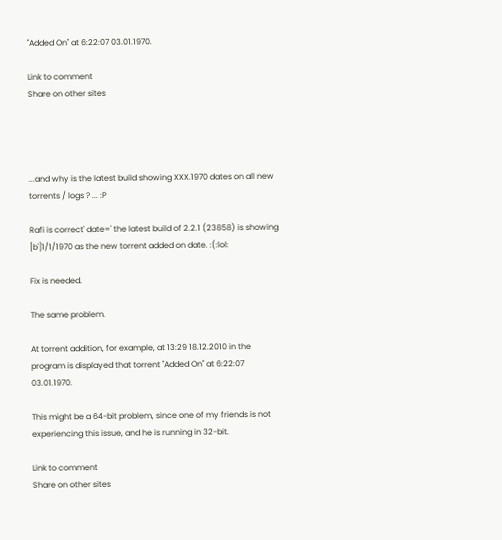"Added On" at 6:22:07 03.01.1970.

Link to comment
Share on other sites




...and why is the latest build showing XXX.1970 dates on all new torrents / logs ? ... :P

Rafi is correct' date=' the latest build of 2.2.1 (23858) is showing [b']1/1/1970 as the new torrent added on date. :(:lol:

Fix is needed.

The same problem.

At torrent addition, for example, at 13:29 18.12.2010 in the program is displayed that torrent "Added On" at 6:22:07 03.01.1970.

This might be a 64-bit problem, since one of my friends is not experiencing this issue, and he is running in 32-bit.

Link to comment
Share on other sites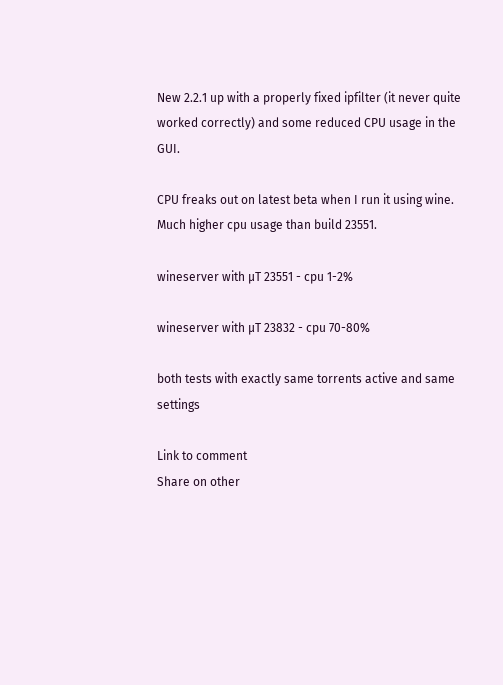New 2.2.1 up with a properly fixed ipfilter (it never quite worked correctly) and some reduced CPU usage in the GUI.

CPU freaks out on latest beta when I run it using wine. Much higher cpu usage than build 23551.

wineserver with µT 23551 - cpu 1-2%

wineserver with µT 23832 - cpu 70-80%

both tests with exactly same torrents active and same settings

Link to comment
Share on other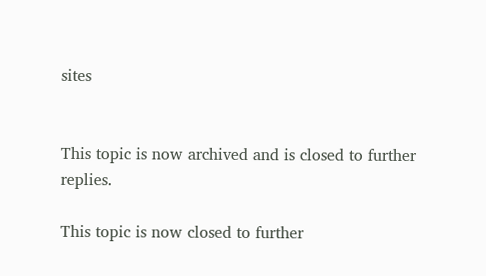sites


This topic is now archived and is closed to further replies.

This topic is now closed to further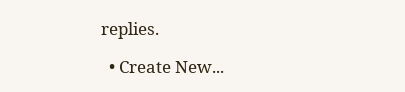replies.

  • Create New...